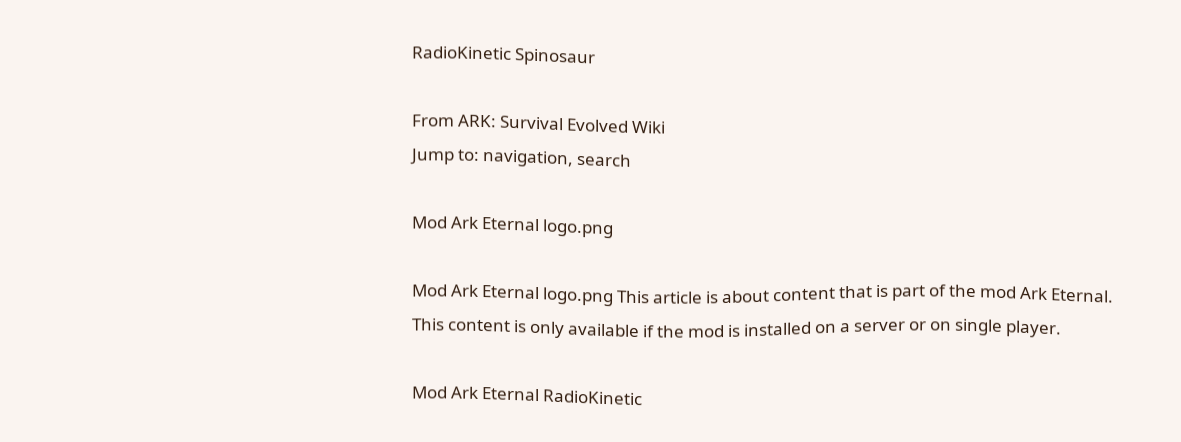RadioKinetic Spinosaur

From ARK: Survival Evolved Wiki
Jump to: navigation, search

Mod Ark Eternal logo.png

Mod Ark Eternal logo.png This article is about content that is part of the mod Ark Eternal.
This content is only available if the mod is installed on a server or on single player.

Mod Ark Eternal RadioKinetic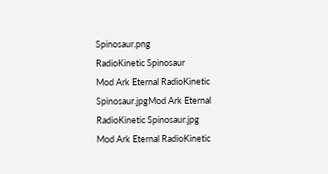Spinosaur.png
RadioKinetic Spinosaur
Mod Ark Eternal RadioKinetic Spinosaur.jpgMod Ark Eternal RadioKinetic Spinosaur.jpg
Mod Ark Eternal RadioKinetic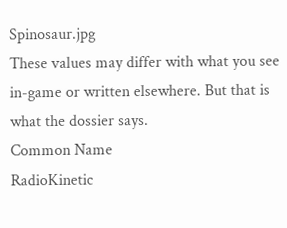Spinosaur.jpg
These values may differ with what you see in-game or written elsewhere. But that is what the dossier says.
Common Name
RadioKinetic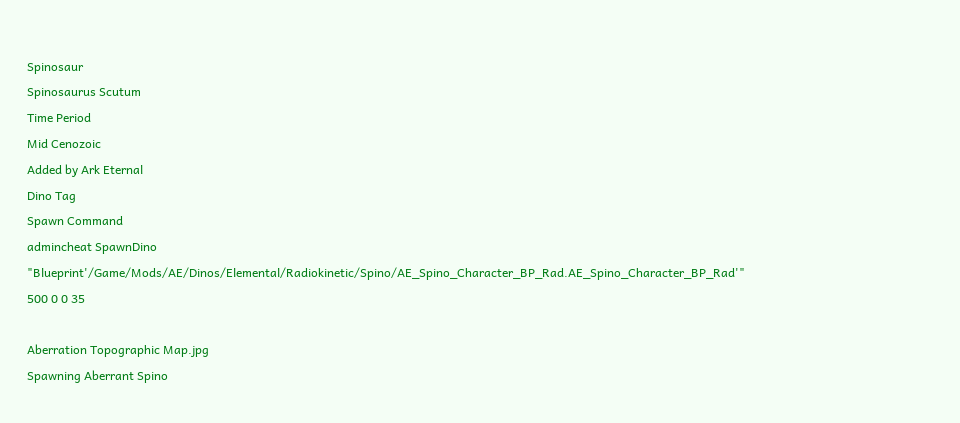Spinosaur
Spinosaurus Scutum
Time Period
Mid Cenozoic
Added by Ark Eternal
Dino Tag
Spawn Command
admincheat SpawnDino "Blueprint'/Game/Mods/AE/Dinos/Elemental/Radiokinetic/Spino/AE_Spino_Character_BP_Rad.AE_Spino_Character_BP_Rad'" 500 0 0 35

Aberration Topographic Map.jpg
Spawning Aberrant Spino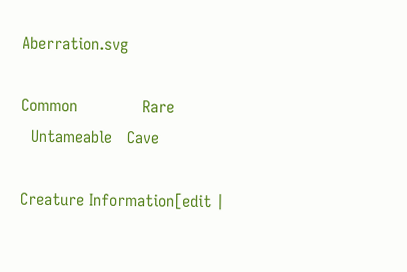Aberration.svg

Common             Rare
  Untameable   Cave

Creature Information[edit |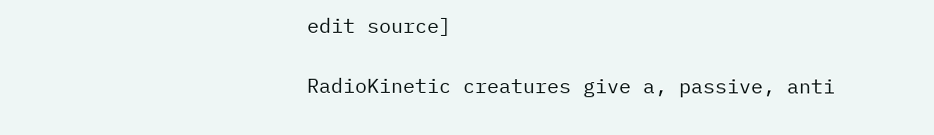edit source]

RadioKinetic creatures give a, passive, anti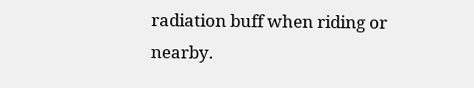radiation buff when riding or nearby.